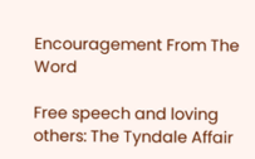Encouragement From The Word

Free speech and loving others: The Tyndale Affair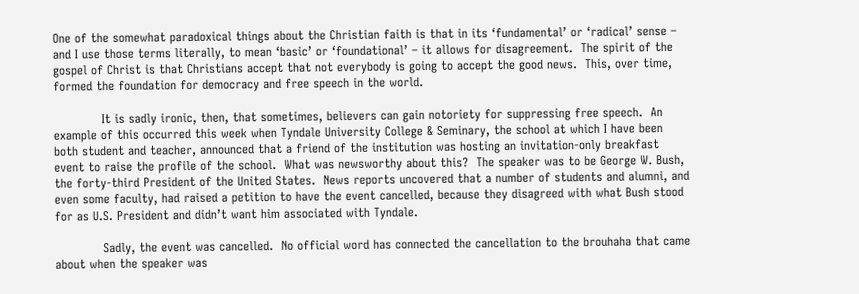One of the somewhat paradoxical things about the Christian faith is that in its ‘fundamental’ or ‘radical’ sense – and I use those terms literally, to mean ‘basic’ or ‘foundational’ – it allows for disagreement.  The spirit of the gospel of Christ is that Christians accept that not everybody is going to accept the good news.  This, over time, formed the foundation for democracy and free speech in the world.

            It is sadly ironic, then, that sometimes, believers can gain notoriety for suppressing free speech.  An example of this occurred this week when Tyndale University College & Seminary, the school at which I have been both student and teacher, announced that a friend of the institution was hosting an invitation-only breakfast event to raise the profile of the school.  What was newsworthy about this?  The speaker was to be George W. Bush, the forty-third President of the United States.  News reports uncovered that a number of students and alumni, and even some faculty, had raised a petition to have the event cancelled, because they disagreed with what Bush stood for as U.S. President and didn’t want him associated with Tyndale.

            Sadly, the event was cancelled.  No official word has connected the cancellation to the brouhaha that came about when the speaker was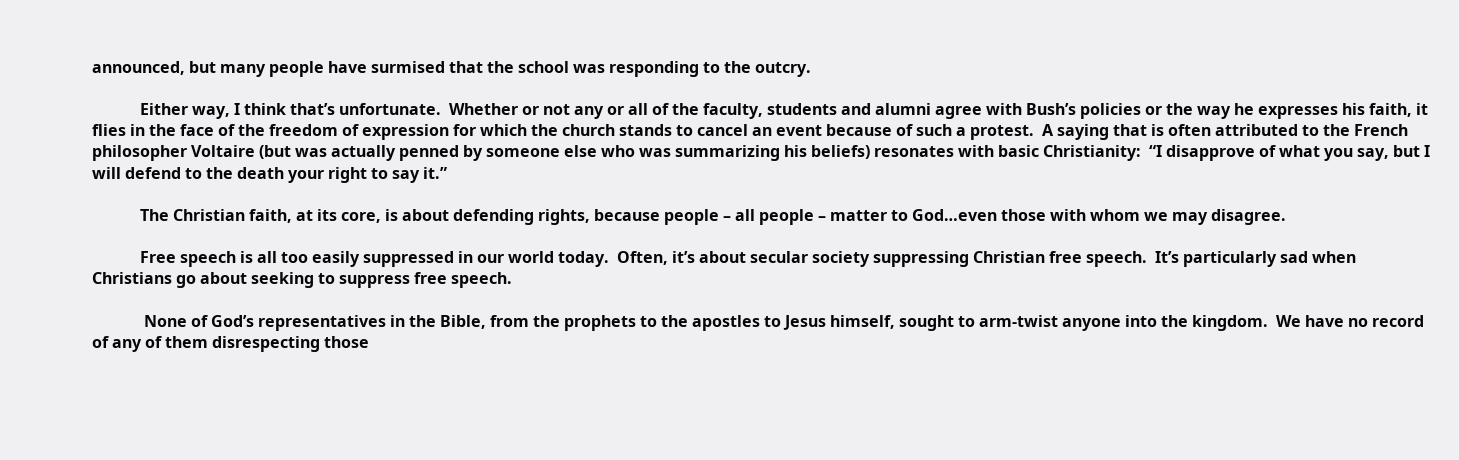announced, but many people have surmised that the school was responding to the outcry.

            Either way, I think that’s unfortunate.  Whether or not any or all of the faculty, students and alumni agree with Bush’s policies or the way he expresses his faith, it flies in the face of the freedom of expression for which the church stands to cancel an event because of such a protest.  A saying that is often attributed to the French philosopher Voltaire (but was actually penned by someone else who was summarizing his beliefs) resonates with basic Christianity:  “I disapprove of what you say, but I will defend to the death your right to say it.”

            The Christian faith, at its core, is about defending rights, because people – all people – matter to God…even those with whom we may disagree.

            Free speech is all too easily suppressed in our world today.  Often, it’s about secular society suppressing Christian free speech.  It’s particularly sad when Christians go about seeking to suppress free speech.

             None of God’s representatives in the Bible, from the prophets to the apostles to Jesus himself, sought to arm-twist anyone into the kingdom.  We have no record of any of them disrespecting those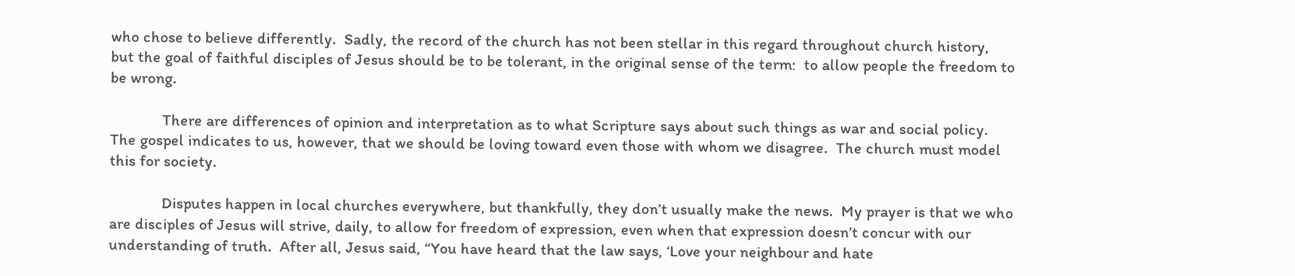who chose to believe differently.  Sadly, the record of the church has not been stellar in this regard throughout church history, but the goal of faithful disciples of Jesus should be to be tolerant, in the original sense of the term:  to allow people the freedom to be wrong.

             There are differences of opinion and interpretation as to what Scripture says about such things as war and social policy.  The gospel indicates to us, however, that we should be loving toward even those with whom we disagree.  The church must model this for society.

             Disputes happen in local churches everywhere, but thankfully, they don’t usually make the news.  My prayer is that we who are disciples of Jesus will strive, daily, to allow for freedom of expression, even when that expression doesn’t concur with our understanding of truth.  After all, Jesus said, “You have heard that the law says, ‘Love your neighbour and hate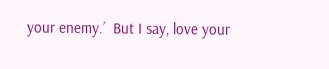your enemy.’  But I say, love your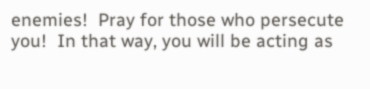enemies!  Pray for those who persecute you!  In that way, you will be acting as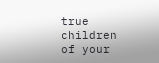true children of your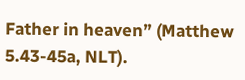Father in heaven” (Matthew 5.43-45a, NLT).